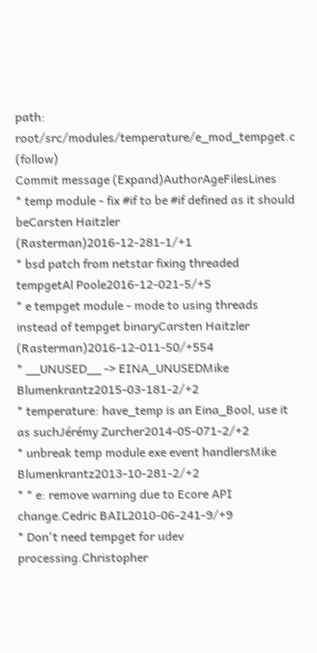path: root/src/modules/temperature/e_mod_tempget.c (follow)
Commit message (Expand)AuthorAgeFilesLines
* temp module - fix #if to be #if defined as it should beCarsten Haitzler (Rasterman)2016-12-281-1/+1
* bsd patch from netstar fixing threaded tempgetAl Poole2016-12-021-5/+5
* e tempget module - mode to using threads instead of tempget binaryCarsten Haitzler (Rasterman)2016-12-011-50/+554
* __UNUSED__ -> EINA_UNUSEDMike Blumenkrantz2015-03-181-2/+2
* temperature: have_temp is an Eina_Bool, use it as suchJérémy Zurcher2014-05-071-2/+2
* unbreak temp module exe event handlersMike Blumenkrantz2013-10-281-2/+2
* * e: remove warning due to Ecore API change.Cedric BAIL2010-06-241-9/+9
* Don't need tempget for udev processing.Christopher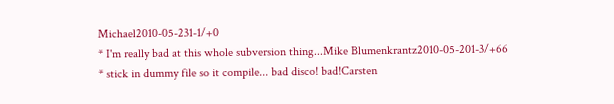Michael2010-05-231-1/+0
* I'm really bad at this whole subversion thing...Mike Blumenkrantz2010-05-201-3/+66
* stick in dummy file so it compile... bad disco! bad!Carsten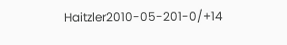Haitzler2010-05-201-0/+14